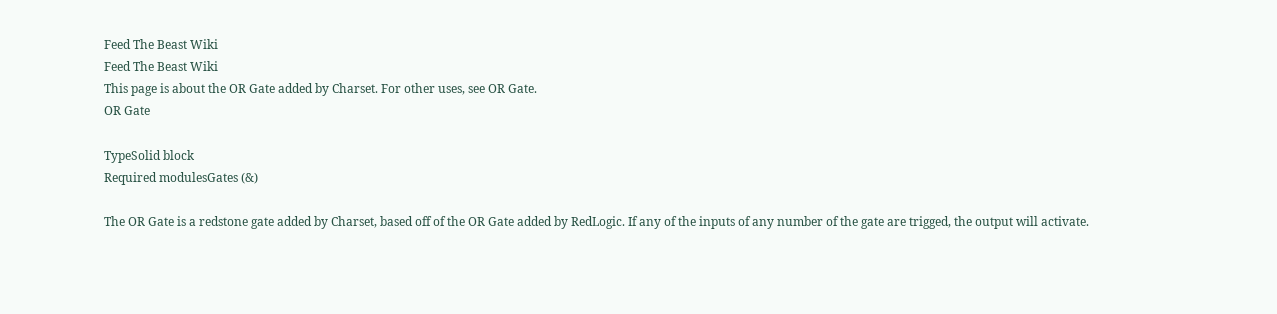Feed The Beast Wiki
Feed The Beast Wiki
This page is about the OR Gate added by Charset. For other uses, see OR Gate.
OR Gate

TypeSolid block
Required modulesGates (&)

The OR Gate is a redstone gate added by Charset, based off of the OR Gate added by RedLogic. If any of the inputs of any number of the gate are trigged, the output will activate.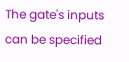The gate's inputs can be specified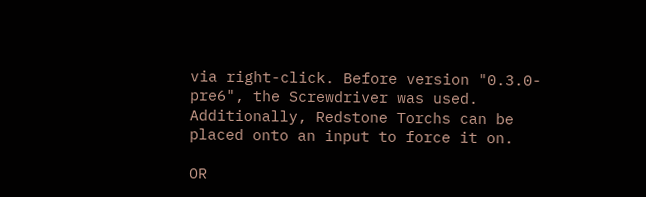via right-click. Before version "0.3.0-pre6", the Screwdriver was used. Additionally, Redstone Torchs can be placed onto an input to force it on.

OR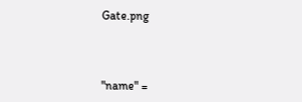Gate.png



"name" =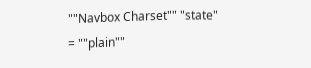""Navbox Charset"" "state" = ""plain""